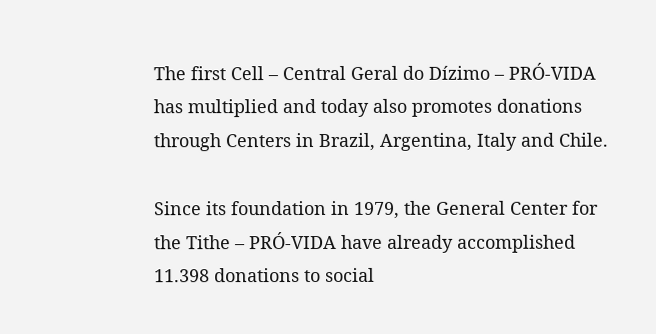The first Cell – Central Geral do Dízimo – PRÓ-VIDA has multiplied and today also promotes donations through Centers in Brazil, Argentina, Italy and Chile.

Since its foundation in 1979, the General Center for the Tithe – PRÓ-VIDA have already accomplished 11.398 donations to social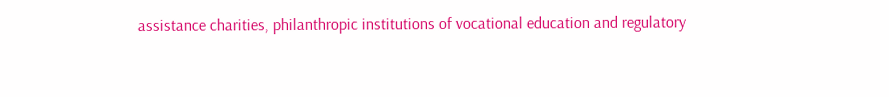assistance charities, philanthropic institutions of vocational education and regulatory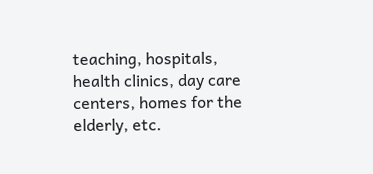teaching, hospitals, health clinics, day care centers, homes for the elderly, etc.